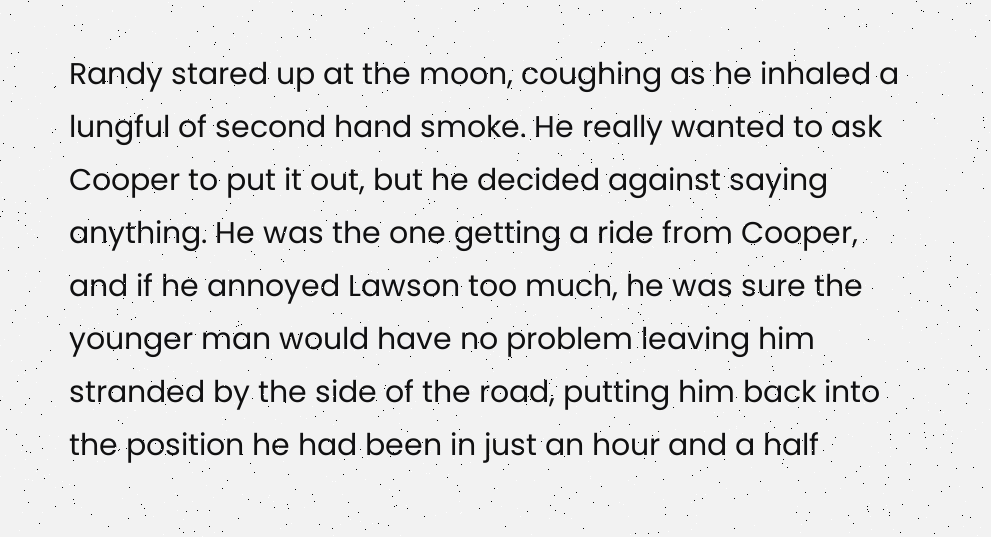Randy stared up at the moon, coughing as he inhaled a lungful of second hand smoke. He really wanted to ask Cooper to put it out, but he decided against saying anything. He was the one getting a ride from Cooper, and if he annoyed Lawson too much, he was sure the younger man would have no problem leaving him stranded by the side of the road, putting him back into the position he had been in just an hour and a half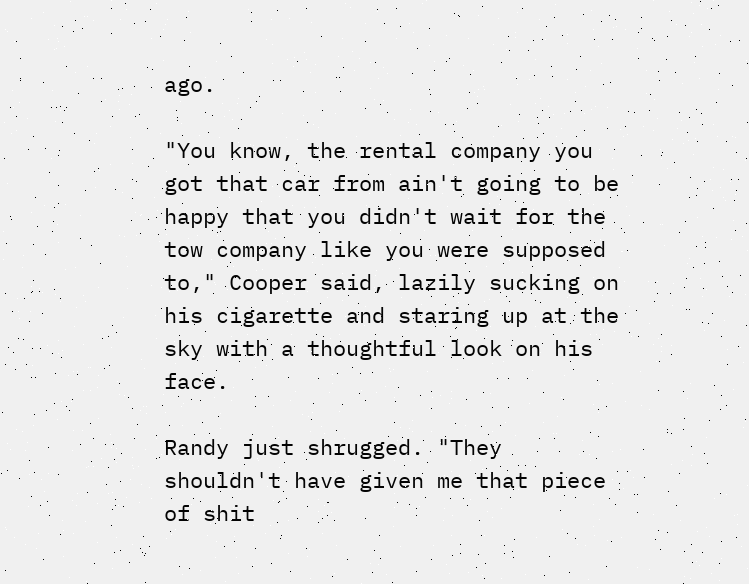ago.

"You know, the rental company you got that car from ain't going to be happy that you didn't wait for the tow company like you were supposed to," Cooper said, lazily sucking on his cigarette and staring up at the sky with a thoughtful look on his face.

Randy just shrugged. "They shouldn't have given me that piece of shit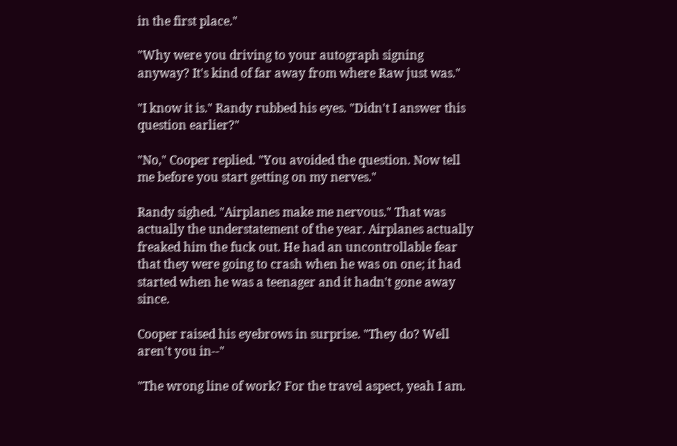in the first place."

"Why were you driving to your autograph signing anyway? It's kind of far away from where Raw just was."

"I know it is." Randy rubbed his eyes. "Didn't I answer this question earlier?"

"No," Cooper replied. "You avoided the question. Now tell me before you start getting on my nerves."

Randy sighed. "Airplanes make me nervous." That was actually the understatement of the year. Airplanes actually freaked him the fuck out. He had an uncontrollable fear that they were going to crash when he was on one; it had started when he was a teenager and it hadn't gone away since.

Cooper raised his eyebrows in surprise. "They do? Well aren't you in--"

"The wrong line of work? For the travel aspect, yeah I am.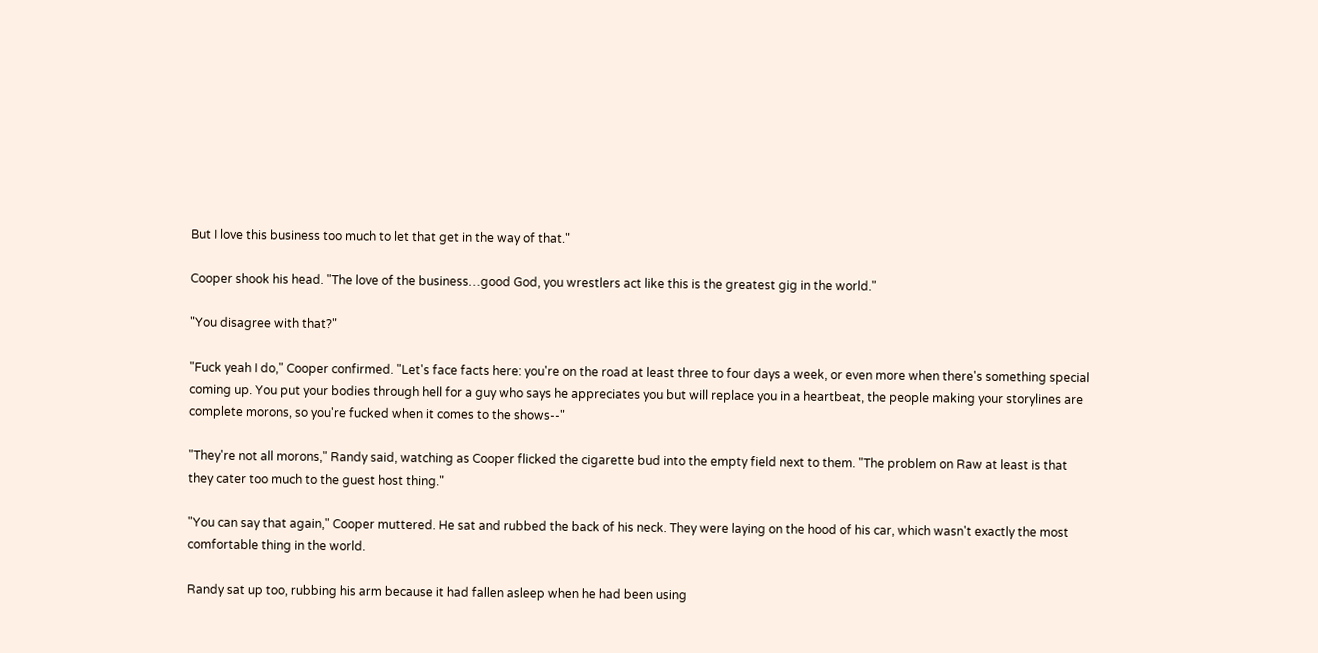But I love this business too much to let that get in the way of that."

Cooper shook his head. "The love of the business…good God, you wrestlers act like this is the greatest gig in the world."

"You disagree with that?"

"Fuck yeah I do," Cooper confirmed. "Let's face facts here: you're on the road at least three to four days a week, or even more when there's something special coming up. You put your bodies through hell for a guy who says he appreciates you but will replace you in a heartbeat, the people making your storylines are complete morons, so you're fucked when it comes to the shows--"

"They're not all morons," Randy said, watching as Cooper flicked the cigarette bud into the empty field next to them. "The problem on Raw at least is that they cater too much to the guest host thing."

"You can say that again," Cooper muttered. He sat and rubbed the back of his neck. They were laying on the hood of his car, which wasn't exactly the most comfortable thing in the world.

Randy sat up too, rubbing his arm because it had fallen asleep when he had been using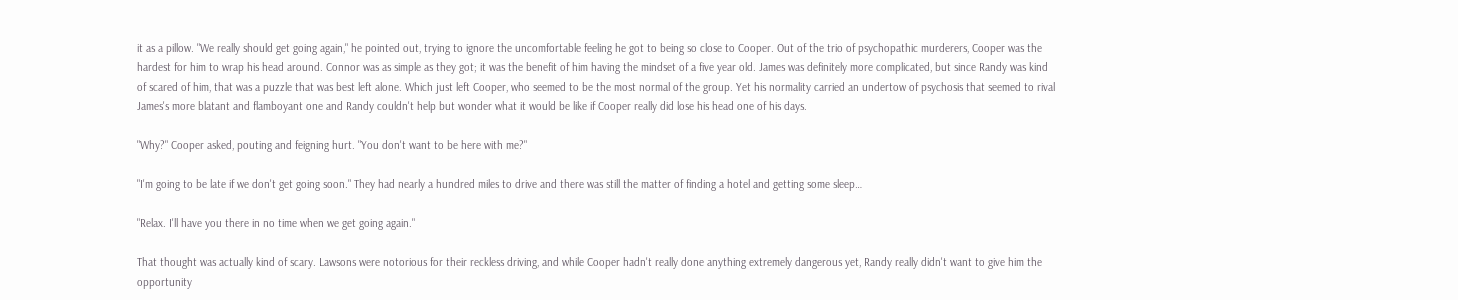it as a pillow. "We really should get going again," he pointed out, trying to ignore the uncomfortable feeling he got to being so close to Cooper. Out of the trio of psychopathic murderers, Cooper was the hardest for him to wrap his head around. Connor was as simple as they got; it was the benefit of him having the mindset of a five year old. James was definitely more complicated, but since Randy was kind of scared of him, that was a puzzle that was best left alone. Which just left Cooper, who seemed to be the most normal of the group. Yet his normality carried an undertow of psychosis that seemed to rival James's more blatant and flamboyant one and Randy couldn't help but wonder what it would be like if Cooper really did lose his head one of his days.

"Why?" Cooper asked, pouting and feigning hurt. "You don't want to be here with me?"

"I'm going to be late if we don't get going soon." They had nearly a hundred miles to drive and there was still the matter of finding a hotel and getting some sleep…

"Relax. I'll have you there in no time when we get going again."

That thought was actually kind of scary. Lawsons were notorious for their reckless driving, and while Cooper hadn't really done anything extremely dangerous yet, Randy really didn't want to give him the opportunity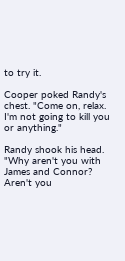to try it.

Cooper poked Randy's chest. "Come on, relax. I'm not going to kill you or anything."

Randy shook his head. "Why aren't you with James and Connor? Aren't you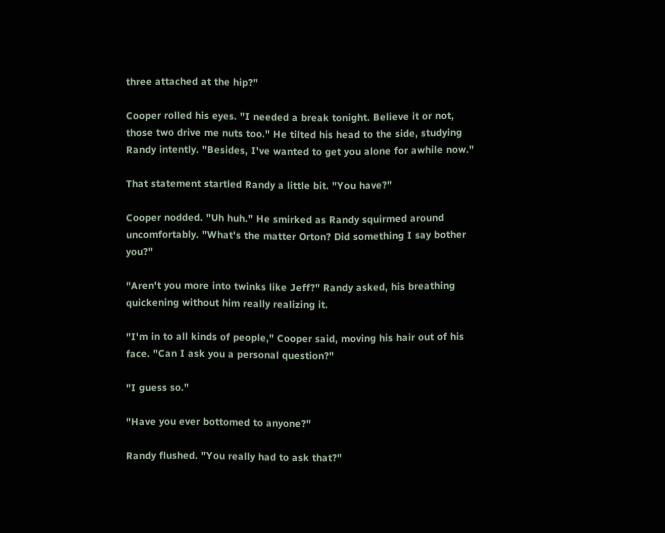three attached at the hip?"

Cooper rolled his eyes. "I needed a break tonight. Believe it or not, those two drive me nuts too." He tilted his head to the side, studying Randy intently. "Besides, I've wanted to get you alone for awhile now."

That statement startled Randy a little bit. "You have?"

Cooper nodded. "Uh huh." He smirked as Randy squirmed around uncomfortably. "What's the matter Orton? Did something I say bother you?"

"Aren't you more into twinks like Jeff?" Randy asked, his breathing quickening without him really realizing it.

"I'm in to all kinds of people," Cooper said, moving his hair out of his face. "Can I ask you a personal question?"

"I guess so."

"Have you ever bottomed to anyone?"

Randy flushed. "You really had to ask that?"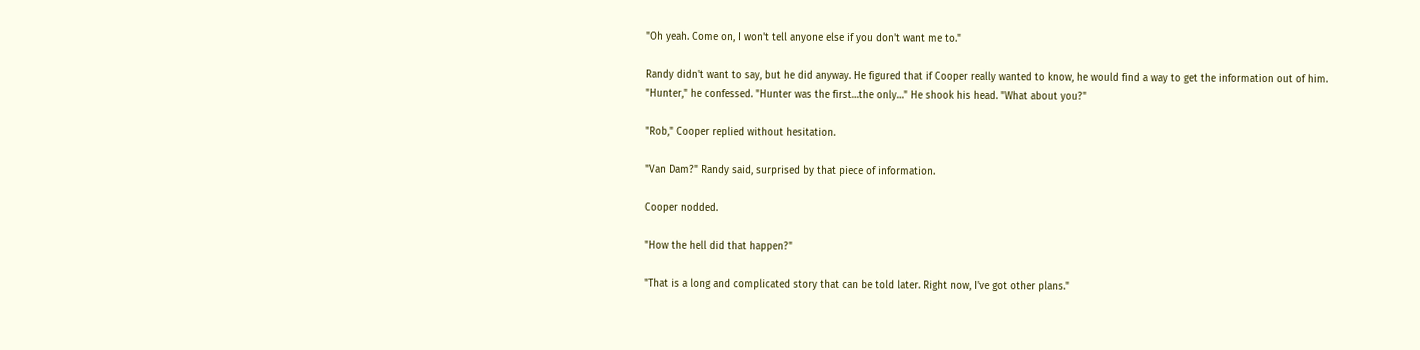"Oh yeah. Come on, I won't tell anyone else if you don't want me to."

Randy didn't want to say, but he did anyway. He figured that if Cooper really wanted to know, he would find a way to get the information out of him. "Hunter," he confessed. "Hunter was the first…the only…" He shook his head. "What about you?"

"Rob," Cooper replied without hesitation.

"Van Dam?" Randy said, surprised by that piece of information.

Cooper nodded.

"How the hell did that happen?"

"That is a long and complicated story that can be told later. Right now, I've got other plans."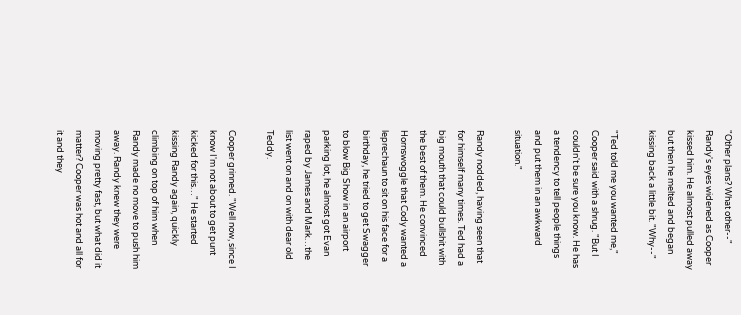"Other plans? What other--" Randy's eyes widened as Cooper kissed him. He almost pulled away but then he melted and began kissing back a little bit. "Why--"

"Ted told me you wanted me," Cooper said with a shrug. "But I couldn't be sure you know. He has a tendency to tell people things and put them in an awkward situation."

Randy nodded, having seen that for himself many times. Ted had a big mouth that could bullshit with the best of them. He convinced Hornswoggle that Cody wanted a leprechaun to sit on his face for a birthday, he tried to get Swagger to blow Big Show in an airport parking lot, he almost got Evan raped by James and Mark…the list went on and on with dear old Teddy.

Cooper grinned. "Well now, since I know I'm not about to get punt kicked for this…" He started kissing Randy again, quickly climbing on top of him when Randy made no move to push him away. Randy knew they were moving pretty fast, but what did it matter? Cooper was hot and all for it and they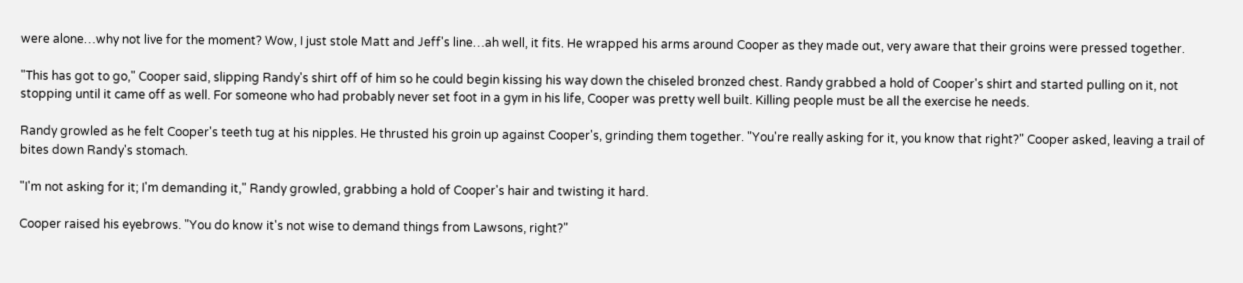were alone…why not live for the moment? Wow, I just stole Matt and Jeff's line…ah well, it fits. He wrapped his arms around Cooper as they made out, very aware that their groins were pressed together.

"This has got to go," Cooper said, slipping Randy's shirt off of him so he could begin kissing his way down the chiseled bronzed chest. Randy grabbed a hold of Cooper's shirt and started pulling on it, not stopping until it came off as well. For someone who had probably never set foot in a gym in his life, Cooper was pretty well built. Killing people must be all the exercise he needs.

Randy growled as he felt Cooper's teeth tug at his nipples. He thrusted his groin up against Cooper's, grinding them together. "You're really asking for it, you know that right?" Cooper asked, leaving a trail of bites down Randy's stomach.

"I'm not asking for it; I'm demanding it," Randy growled, grabbing a hold of Cooper's hair and twisting it hard.

Cooper raised his eyebrows. "You do know it's not wise to demand things from Lawsons, right?"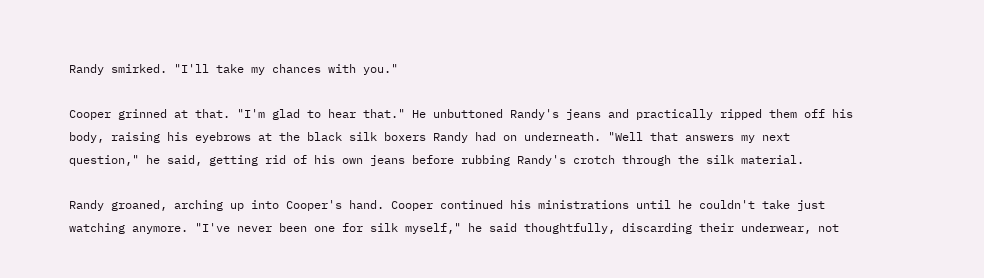Randy smirked. "I'll take my chances with you."

Cooper grinned at that. "I'm glad to hear that." He unbuttoned Randy's jeans and practically ripped them off his body, raising his eyebrows at the black silk boxers Randy had on underneath. "Well that answers my next question," he said, getting rid of his own jeans before rubbing Randy's crotch through the silk material.

Randy groaned, arching up into Cooper's hand. Cooper continued his ministrations until he couldn't take just watching anymore. "I've never been one for silk myself," he said thoughtfully, discarding their underwear, not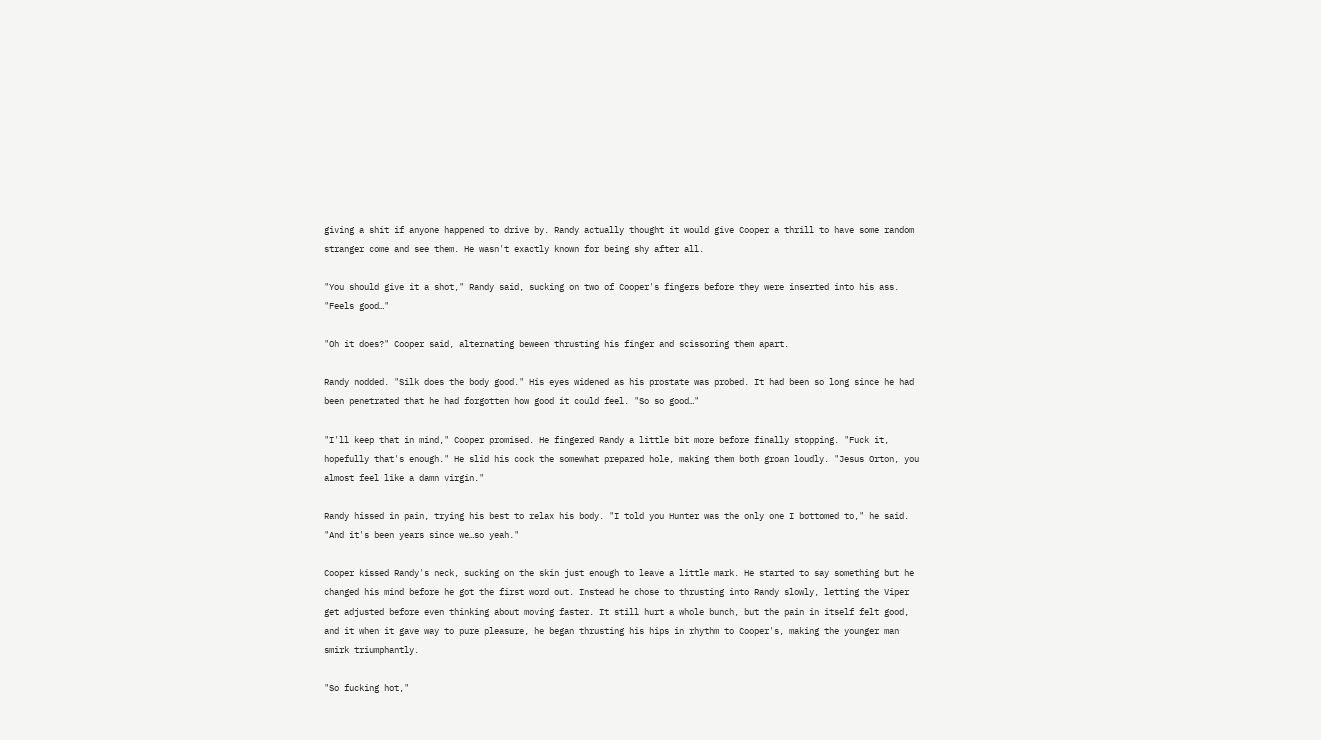giving a shit if anyone happened to drive by. Randy actually thought it would give Cooper a thrill to have some random stranger come and see them. He wasn't exactly known for being shy after all.

"You should give it a shot," Randy said, sucking on two of Cooper's fingers before they were inserted into his ass. "Feels good…"

"Oh it does?" Cooper said, alternating beween thrusting his finger and scissoring them apart.

Randy nodded. "Silk does the body good." His eyes widened as his prostate was probed. It had been so long since he had been penetrated that he had forgotten how good it could feel. "So so good…"

"I'll keep that in mind," Cooper promised. He fingered Randy a little bit more before finally stopping. "Fuck it, hopefully that's enough." He slid his cock the somewhat prepared hole, making them both groan loudly. "Jesus Orton, you almost feel like a damn virgin."

Randy hissed in pain, trying his best to relax his body. "I told you Hunter was the only one I bottomed to," he said. "And it's been years since we…so yeah."

Cooper kissed Randy's neck, sucking on the skin just enough to leave a little mark. He started to say something but he changed his mind before he got the first word out. Instead he chose to thrusting into Randy slowly, letting the Viper get adjusted before even thinking about moving faster. It still hurt a whole bunch, but the pain in itself felt good, and it when it gave way to pure pleasure, he began thrusting his hips in rhythm to Cooper's, making the younger man smirk triumphantly.

"So fucking hot,"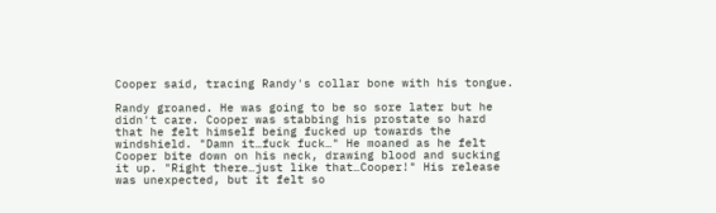Cooper said, tracing Randy's collar bone with his tongue.

Randy groaned. He was going to be so sore later but he didn't care. Cooper was stabbing his prostate so hard that he felt himself being fucked up towards the windshield. "Damn it…fuck fuck…" He moaned as he felt Cooper bite down on his neck, drawing blood and sucking it up. "Right there…just like that…Cooper!" His release was unexpected, but it felt so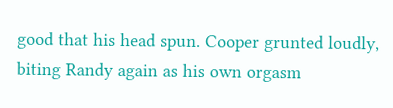good that his head spun. Cooper grunted loudly, biting Randy again as his own orgasm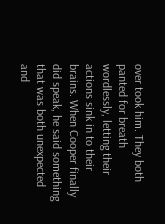over took him. They both panted for breath wordlessly, letting their actions sink in to their brains. When Cooper finally did speak, he said something that was both unexpected and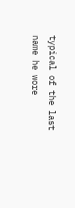typical of the last name he wore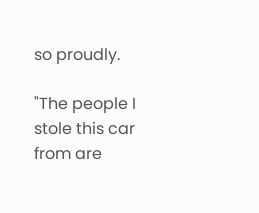so proudly.

"The people I stole this car from are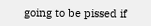going to be pissed if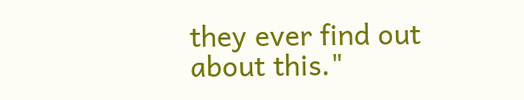they ever find out about this."